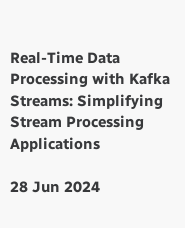Real-Time Data Processing with Kafka Streams: Simplifying Stream Processing Applications

28 Jun 2024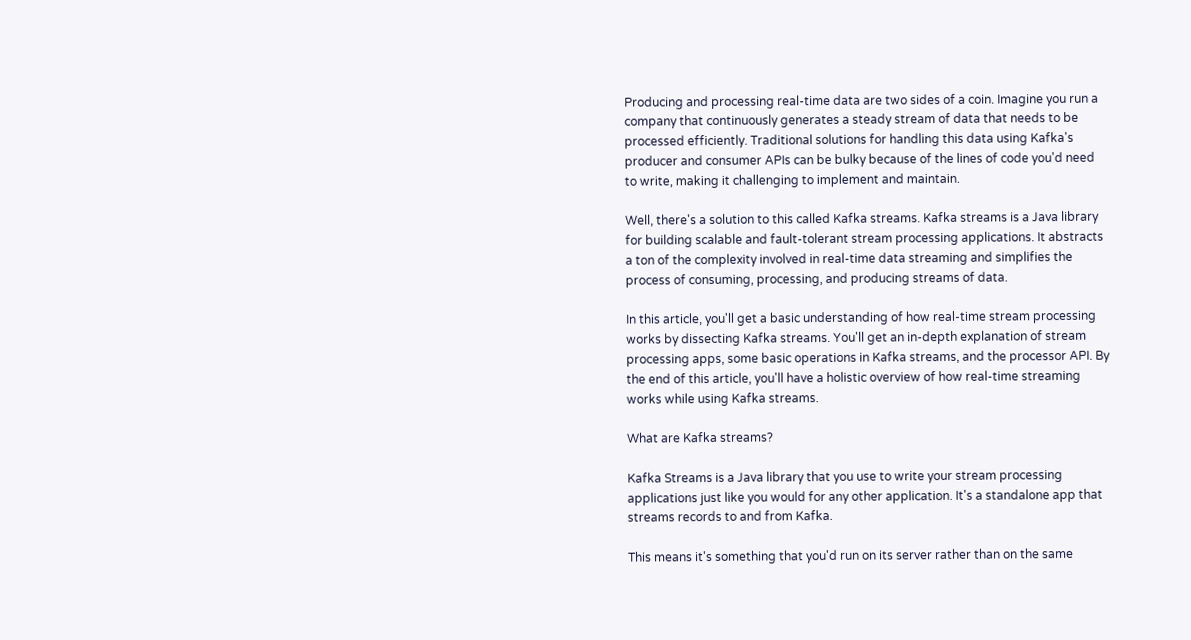Producing and processing real-time data are two sides of a coin. Imagine you run a company that continuously generates a steady stream of data that needs to be processed efficiently. Traditional solutions for handling this data using Kafka's producer and consumer APIs can be bulky because of the lines of code you'd need to write, making it challenging to implement and maintain.

Well, there's a solution to this called Kafka streams. Kafka streams is a Java library for building scalable and fault-tolerant stream processing applications. It abstracts a ton of the complexity involved in real-time data streaming and simplifies the process of consuming, processing, and producing streams of data.

In this article, you'll get a basic understanding of how real-time stream processing works by dissecting Kafka streams. You'll get an in-depth explanation of stream processing apps, some basic operations in Kafka streams, and the processor API. By the end of this article, you'll have a holistic overview of how real-time streaming works while using Kafka streams.

What are Kafka streams?

Kafka Streams is a Java library that you use to write your stream processing applications just like you would for any other application. It's a standalone app that streams records to and from Kafka.

This means it's something that you'd run on its server rather than on the same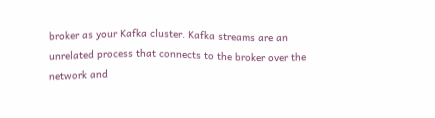broker as your Kafka cluster. Kafka streams are an unrelated process that connects to the broker over the network and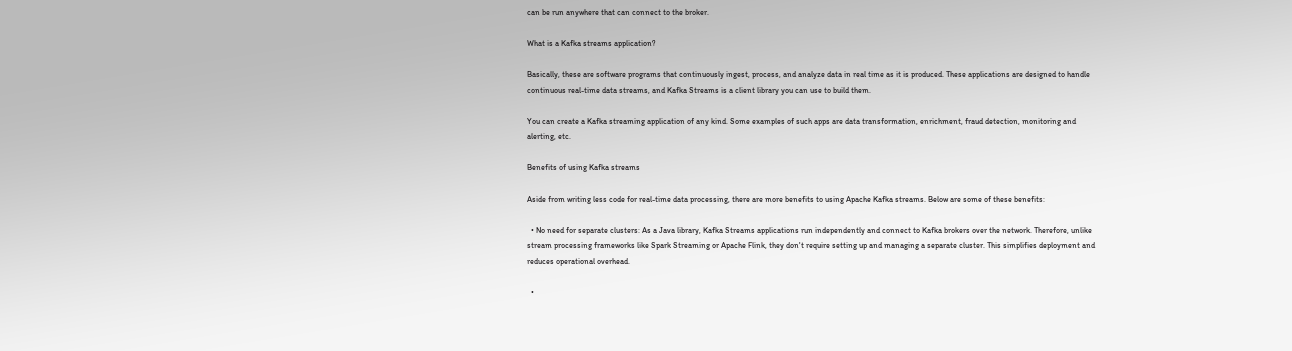can be run anywhere that can connect to the broker.

What is a Kafka streams application?

Basically, these are software programs that continuously ingest, process, and analyze data in real time as it is produced. These applications are designed to handle continuous real-time data streams, and Kafka Streams is a client library you can use to build them.

You can create a Kafka streaming application of any kind. Some examples of such apps are data transformation, enrichment, fraud detection, monitoring and alerting, etc.

Benefits of using Kafka streams

Aside from writing less code for real-time data processing, there are more benefits to using Apache Kafka streams. Below are some of these benefits:

  • No need for separate clusters: As a Java library, Kafka Streams applications run independently and connect to Kafka brokers over the network. Therefore, unlike stream processing frameworks like Spark Streaming or Apache Flink, they don't require setting up and managing a separate cluster. This simplifies deployment and reduces operational overhead.

  •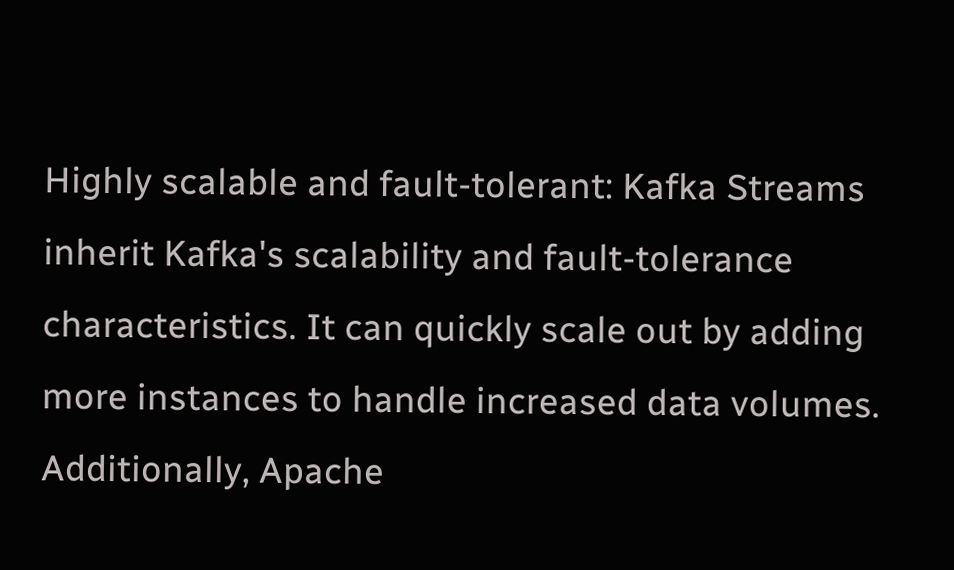Highly scalable and fault-tolerant: Kafka Streams inherit Kafka's scalability and fault-tolerance characteristics. It can quickly scale out by adding more instances to handle increased data volumes. Additionally, Apache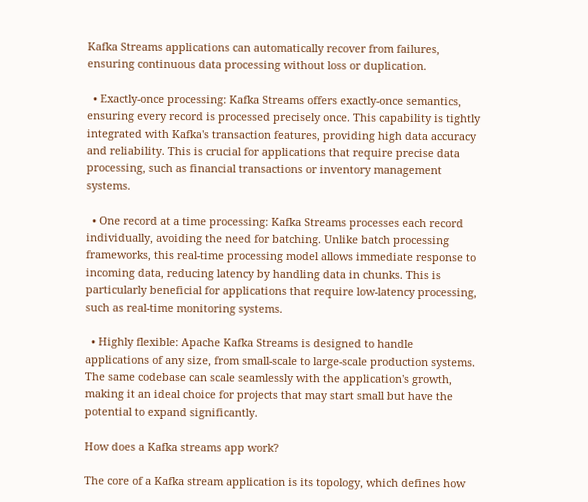Kafka Streams applications can automatically recover from failures, ensuring continuous data processing without loss or duplication.

  • Exactly-once processing: Kafka Streams offers exactly-once semantics, ensuring every record is processed precisely once. This capability is tightly integrated with Kafka's transaction features, providing high data accuracy and reliability. This is crucial for applications that require precise data processing, such as financial transactions or inventory management systems.

  • One record at a time processing: Kafka Streams processes each record individually, avoiding the need for batching. Unlike batch processing frameworks, this real-time processing model allows immediate response to incoming data, reducing latency by handling data in chunks. This is particularly beneficial for applications that require low-latency processing, such as real-time monitoring systems.

  • Highly flexible: Apache Kafka Streams is designed to handle applications of any size, from small-scale to large-scale production systems. The same codebase can scale seamlessly with the application's growth, making it an ideal choice for projects that may start small but have the potential to expand significantly.

How does a Kafka streams app work?

The core of a Kafka stream application is its topology, which defines how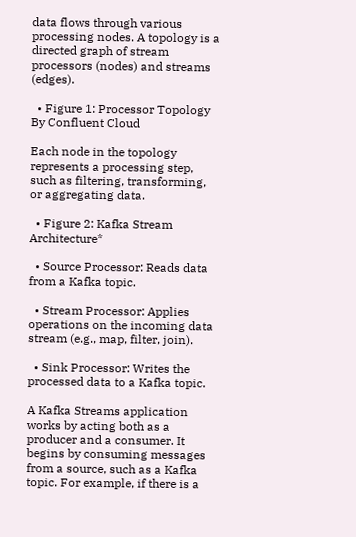data flows through various processing nodes. A topology is a directed graph of stream processors (nodes) and streams (edges).

  • Figure 1: Processor Topology By Confluent Cloud

Each node in the topology represents a processing step, such as filtering, transforming, or aggregating data.

  • Figure 2: Kafka Stream Architecture*

  • Source Processor: Reads data from a Kafka topic.

  • Stream Processor: Applies operations on the incoming data stream (e.g., map, filter, join).

  • Sink Processor: Writes the processed data to a Kafka topic.

A Kafka Streams application works by acting both as a producer and a consumer. It begins by consuming messages from a source, such as a Kafka topic. For example, if there is a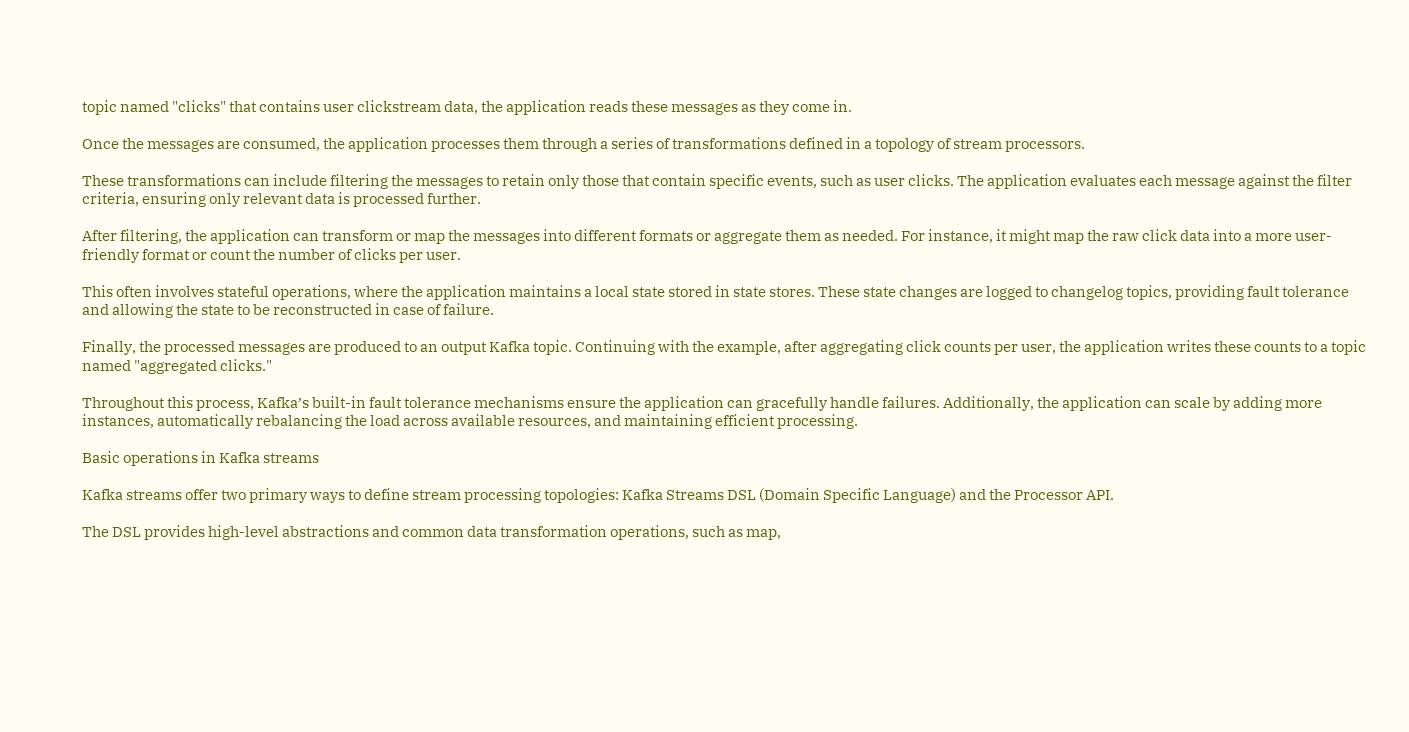topic named "clicks" that contains user clickstream data, the application reads these messages as they come in.

Once the messages are consumed, the application processes them through a series of transformations defined in a topology of stream processors.

These transformations can include filtering the messages to retain only those that contain specific events, such as user clicks. The application evaluates each message against the filter criteria, ensuring only relevant data is processed further.

After filtering, the application can transform or map the messages into different formats or aggregate them as needed. For instance, it might map the raw click data into a more user-friendly format or count the number of clicks per user.

This often involves stateful operations, where the application maintains a local state stored in state stores. These state changes are logged to changelog topics, providing fault tolerance and allowing the state to be reconstructed in case of failure.

Finally, the processed messages are produced to an output Kafka topic. Continuing with the example, after aggregating click counts per user, the application writes these counts to a topic named "aggregated clicks."

Throughout this process, Kafka’s built-in fault tolerance mechanisms ensure the application can gracefully handle failures. Additionally, the application can scale by adding more instances, automatically rebalancing the load across available resources, and maintaining efficient processing.

Basic operations in Kafka streams

Kafka streams offer two primary ways to define stream processing topologies: Kafka Streams DSL (Domain Specific Language) and the Processor API.

The DSL provides high-level abstractions and common data transformation operations, such as map,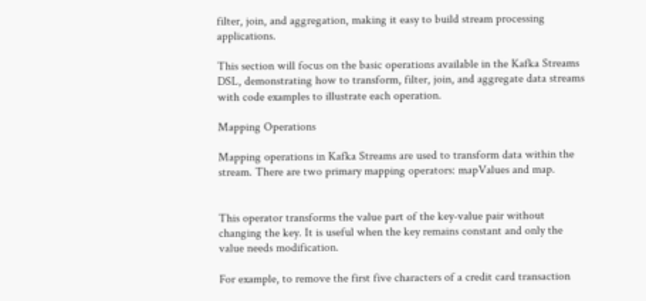filter, join, and aggregation, making it easy to build stream processing applications.

This section will focus on the basic operations available in the Kafka Streams DSL, demonstrating how to transform, filter, join, and aggregate data streams with code examples to illustrate each operation.

Mapping Operations

Mapping operations in Kafka Streams are used to transform data within the stream. There are two primary mapping operators: mapValues and map.


This operator transforms the value part of the key-value pair without changing the key. It is useful when the key remains constant and only the value needs modification.

For example, to remove the first five characters of a credit card transaction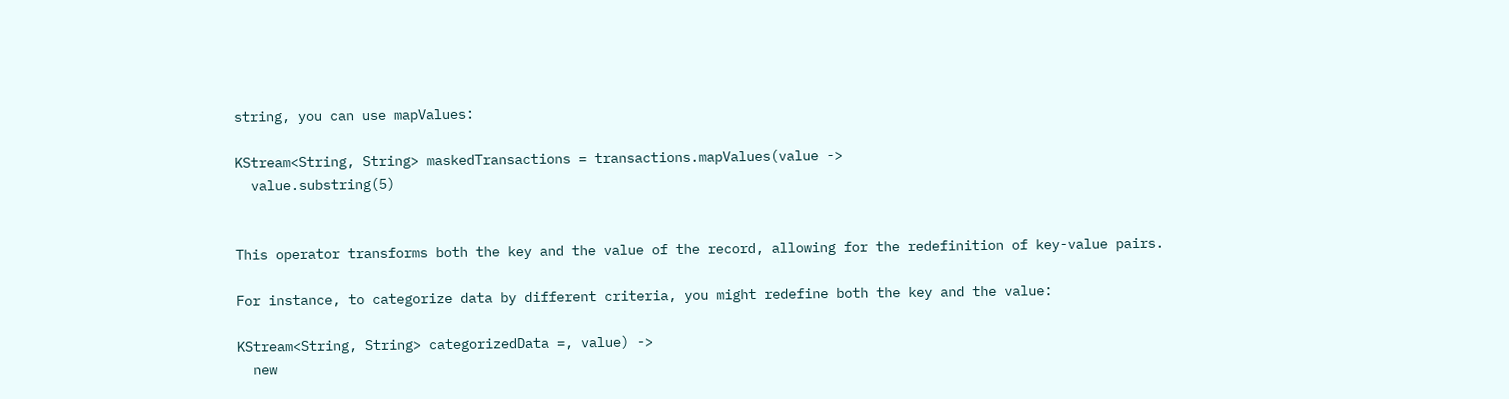string, you can use mapValues:

KStream<String, String> maskedTransactions = transactions.mapValues(value ->
  value.substring(5)


This operator transforms both the key and the value of the record, allowing for the redefinition of key-value pairs.

For instance, to categorize data by different criteria, you might redefine both the key and the value:

KStream<String, String> categorizedData =, value) ->
  new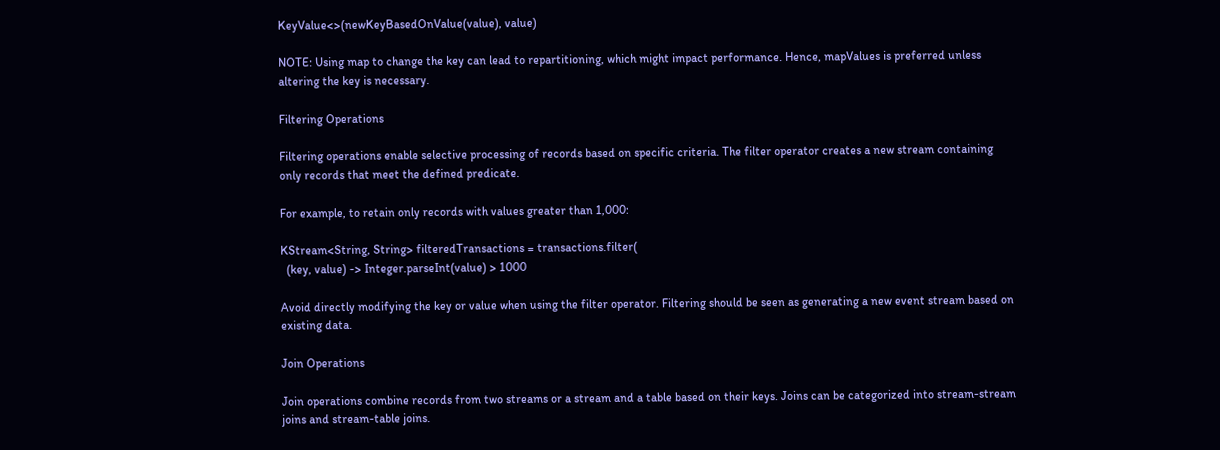KeyValue<>(newKeyBasedOnValue(value), value)

NOTE: Using map to change the key can lead to repartitioning, which might impact performance. Hence, mapValues is preferred unless altering the key is necessary.

Filtering Operations

Filtering operations enable selective processing of records based on specific criteria. The filter operator creates a new stream containing only records that meet the defined predicate.

For example, to retain only records with values greater than 1,000:

KStream<String, String> filteredTransactions = transactions.filter(
  (key, value) -> Integer.parseInt(value) > 1000

Avoid directly modifying the key or value when using the filter operator. Filtering should be seen as generating a new event stream based on existing data.

Join Operations

Join operations combine records from two streams or a stream and a table based on their keys. Joins can be categorized into stream-stream joins and stream-table joins.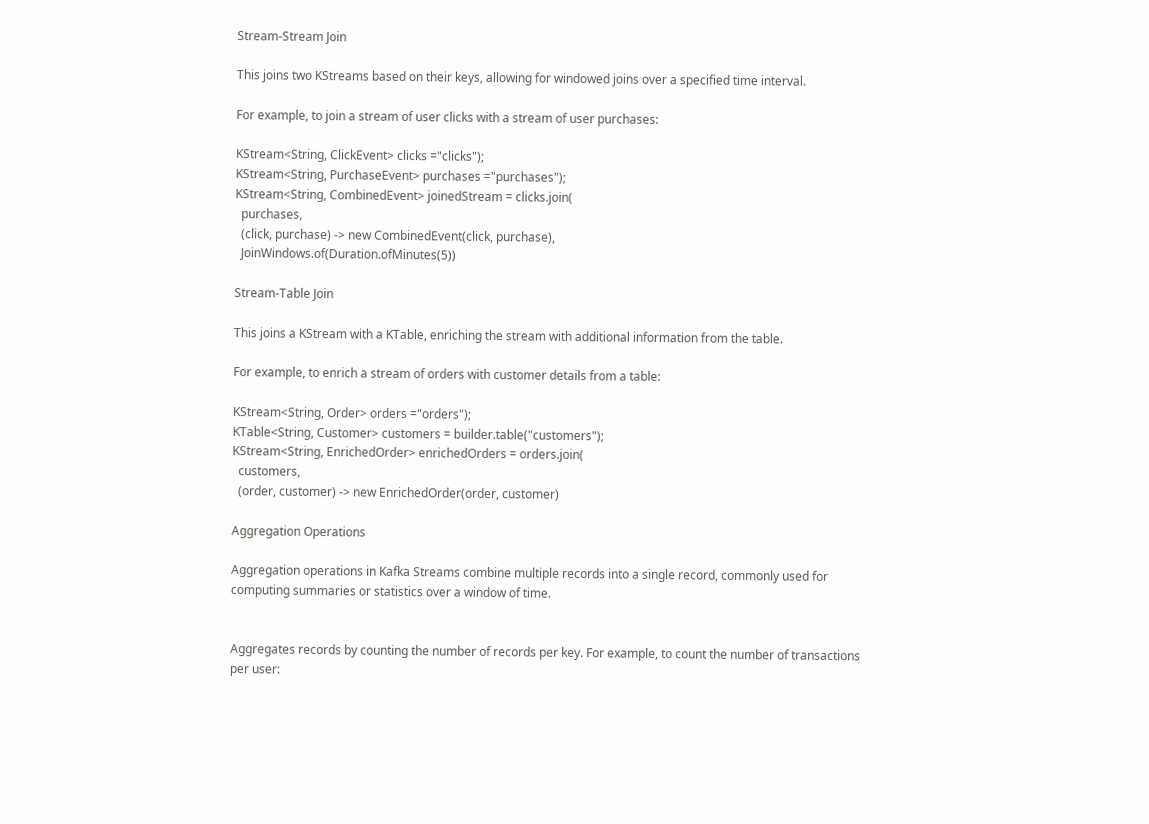Stream-Stream Join

This joins two KStreams based on their keys, allowing for windowed joins over a specified time interval.

For example, to join a stream of user clicks with a stream of user purchases:

KStream<String, ClickEvent> clicks ="clicks");
KStream<String, PurchaseEvent> purchases ="purchases");
KStream<String, CombinedEvent> joinedStream = clicks.join(
  purchases,
  (click, purchase) -> new CombinedEvent(click, purchase),
  JoinWindows.of(Duration.ofMinutes(5))

Stream-Table Join

This joins a KStream with a KTable, enriching the stream with additional information from the table.

For example, to enrich a stream of orders with customer details from a table:

KStream<String, Order> orders ="orders");
KTable<String, Customer> customers = builder.table("customers");
KStream<String, EnrichedOrder> enrichedOrders = orders.join(
  customers,
  (order, customer) -> new EnrichedOrder(order, customer)

Aggregation Operations

Aggregation operations in Kafka Streams combine multiple records into a single record, commonly used for computing summaries or statistics over a window of time.


Aggregates records by counting the number of records per key. For example, to count the number of transactions per user: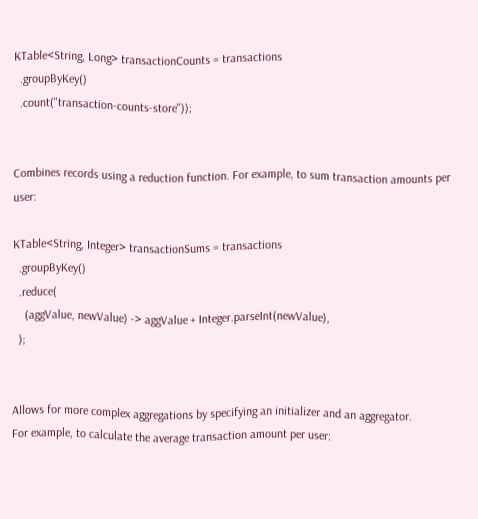KTable<String, Long> transactionCounts = transactions
  .groupByKey()
  .count("transaction-counts-store"));


Combines records using a reduction function. For example, to sum transaction amounts per user:

KTable<String, Integer> transactionSums = transactions
  .groupByKey()
  .reduce(
    (aggValue, newValue) -> aggValue + Integer.parseInt(newValue),
  );


Allows for more complex aggregations by specifying an initializer and an aggregator.
For example, to calculate the average transaction amount per user: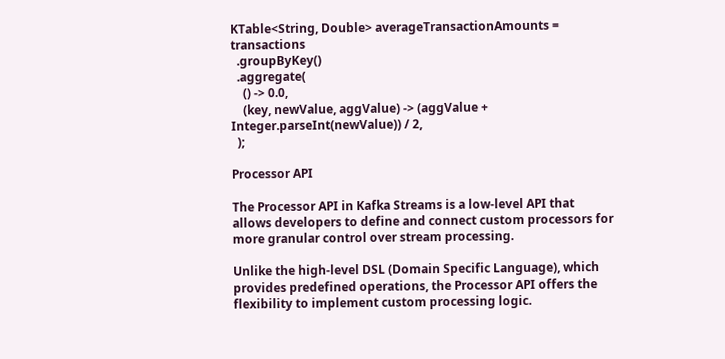KTable<String, Double> averageTransactionAmounts = transactions
  .groupByKey()
  .aggregate(
    () -> 0.0,
    (key, newValue, aggValue) -> (aggValue + Integer.parseInt(newValue)) / 2,
  );

Processor API

The Processor API in Kafka Streams is a low-level API that allows developers to define and connect custom processors for more granular control over stream processing.

Unlike the high-level DSL (Domain Specific Language), which provides predefined operations, the Processor API offers the flexibility to implement custom processing logic.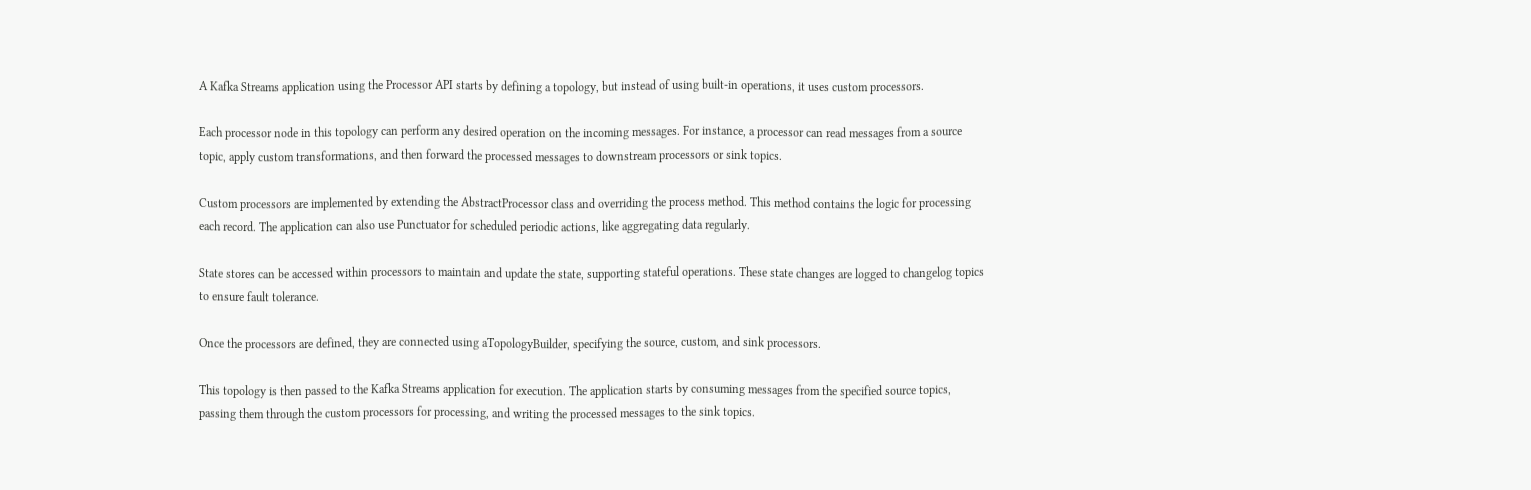A Kafka Streams application using the Processor API starts by defining a topology, but instead of using built-in operations, it uses custom processors.

Each processor node in this topology can perform any desired operation on the incoming messages. For instance, a processor can read messages from a source topic, apply custom transformations, and then forward the processed messages to downstream processors or sink topics.

Custom processors are implemented by extending the AbstractProcessor class and overriding the process method. This method contains the logic for processing each record. The application can also use Punctuator for scheduled periodic actions, like aggregating data regularly.

State stores can be accessed within processors to maintain and update the state, supporting stateful operations. These state changes are logged to changelog topics to ensure fault tolerance.

Once the processors are defined, they are connected using aTopologyBuilder, specifying the source, custom, and sink processors.

This topology is then passed to the Kafka Streams application for execution. The application starts by consuming messages from the specified source topics, passing them through the custom processors for processing, and writing the processed messages to the sink topics.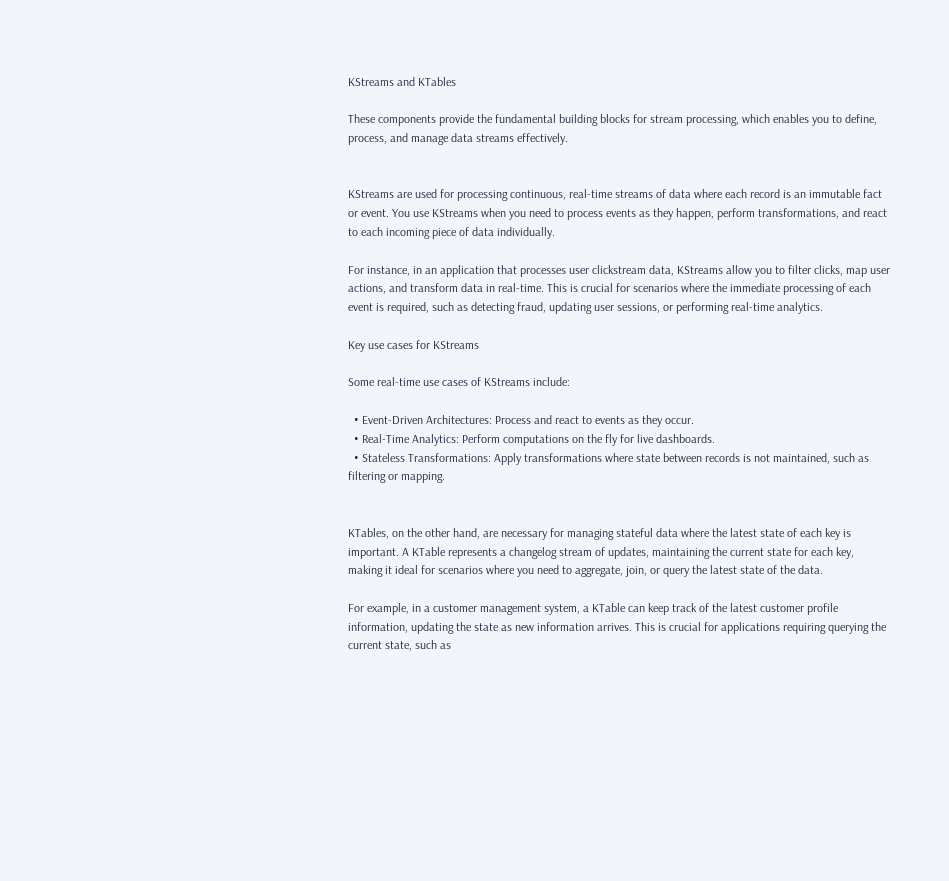KStreams and KTables

These components provide the fundamental building blocks for stream processing, which enables you to define, process, and manage data streams effectively.


KStreams are used for processing continuous, real-time streams of data where each record is an immutable fact or event. You use KStreams when you need to process events as they happen, perform transformations, and react to each incoming piece of data individually.

For instance, in an application that processes user clickstream data, KStreams allow you to filter clicks, map user actions, and transform data in real-time. This is crucial for scenarios where the immediate processing of each event is required, such as detecting fraud, updating user sessions, or performing real-time analytics.

Key use cases for KStreams

Some real-time use cases of KStreams include:

  • Event-Driven Architectures: Process and react to events as they occur.
  • Real-Time Analytics: Perform computations on the fly for live dashboards.
  • Stateless Transformations: Apply transformations where state between records is not maintained, such as filtering or mapping.


KTables, on the other hand, are necessary for managing stateful data where the latest state of each key is important. A KTable represents a changelog stream of updates, maintaining the current state for each key, making it ideal for scenarios where you need to aggregate, join, or query the latest state of the data.

For example, in a customer management system, a KTable can keep track of the latest customer profile information, updating the state as new information arrives. This is crucial for applications requiring querying the current state, such as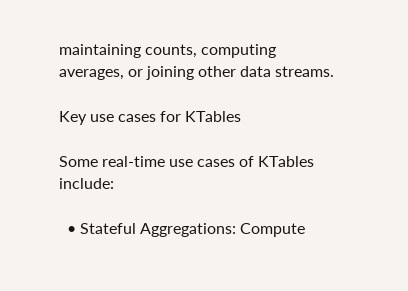maintaining counts, computing averages, or joining other data streams.

Key use cases for KTables

Some real-time use cases of KTables include:

  • Stateful Aggregations: Compute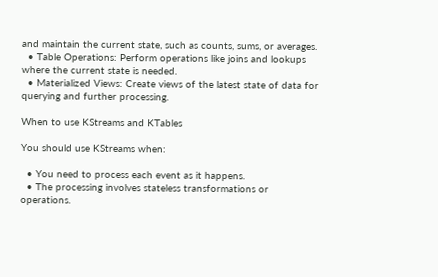and maintain the current state, such as counts, sums, or averages.
  • Table Operations: Perform operations like joins and lookups where the current state is needed.
  • Materialized Views: Create views of the latest state of data for querying and further processing.

When to use KStreams and KTables

You should use KStreams when:

  • You need to process each event as it happens.
  • The processing involves stateless transformations or operations.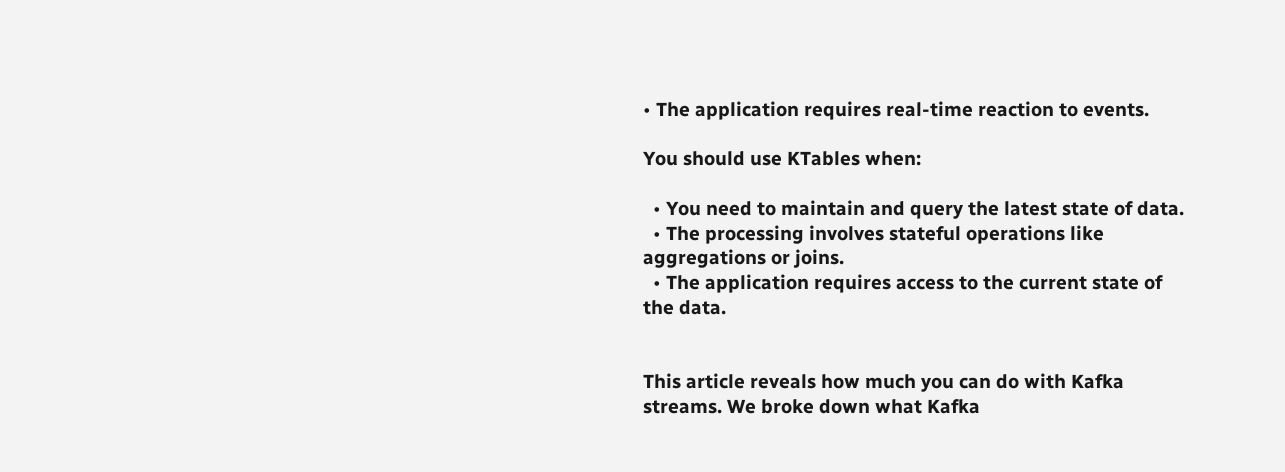• The application requires real-time reaction to events.

You should use KTables when:

  • You need to maintain and query the latest state of data.
  • The processing involves stateful operations like aggregations or joins.
  • The application requires access to the current state of the data.


This article reveals how much you can do with Kafka streams. We broke down what Kafka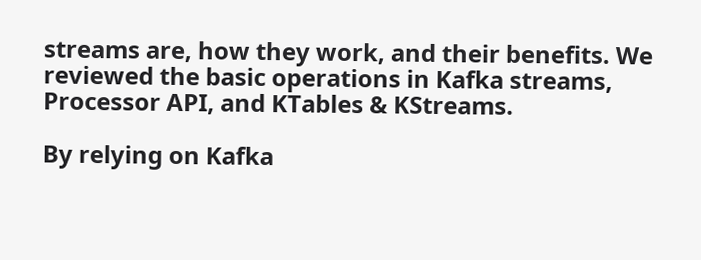streams are, how they work, and their benefits. We reviewed the basic operations in Kafka streams, Processor API, and KTables & KStreams.

By relying on Kafka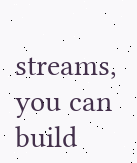streams, you can build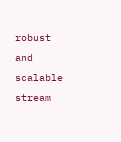robust and scalable stream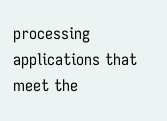processing applications that meet the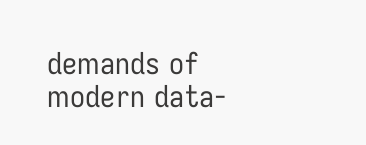demands of modern data-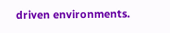driven environments.